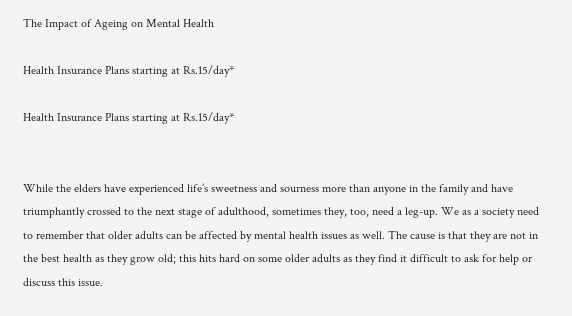The Impact of Ageing on Mental Health

Health Insurance Plans starting at Rs.15/day*

Health Insurance Plans starting at Rs.15/day*


While the elders have experienced life’s sweetness and sourness more than anyone in the family and have triumphantly crossed to the next stage of adulthood, sometimes they, too, need a leg-up. We as a society need to remember that older adults can be affected by mental health issues as well. The cause is that they are not in the best health as they grow old; this hits hard on some older adults as they find it difficult to ask for help or discuss this issue.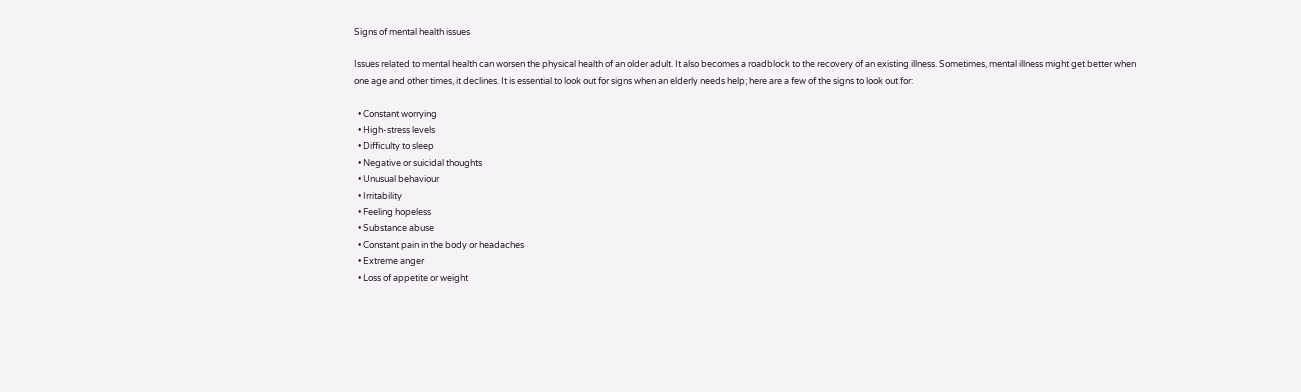Signs of mental health issues

Issues related to mental health can worsen the physical health of an older adult. It also becomes a roadblock to the recovery of an existing illness. Sometimes, mental illness might get better when one age and other times, it declines. It is essential to look out for signs when an elderly needs help; here are a few of the signs to look out for:

  • Constant worrying
  • High-stress levels
  • Difficulty to sleep
  • Negative or suicidal thoughts
  • Unusual behaviour
  • Irritability
  • Feeling hopeless
  • Substance abuse
  • Constant pain in the body or headaches
  • Extreme anger
  • Loss of appetite or weight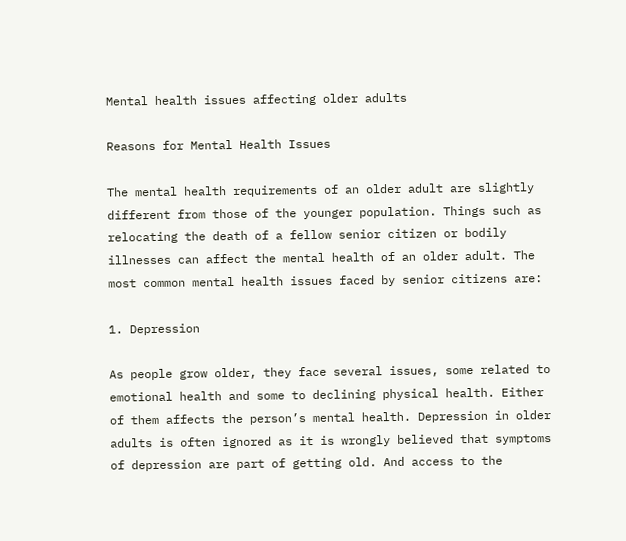Mental health issues affecting older adults

Reasons for Mental Health Issues

The mental health requirements of an older adult are slightly different from those of the younger population. Things such as relocating the death of a fellow senior citizen or bodily illnesses can affect the mental health of an older adult. The most common mental health issues faced by senior citizens are:

1. Depression

As people grow older, they face several issues, some related to emotional health and some to declining physical health. Either of them affects the person’s mental health. Depression in older adults is often ignored as it is wrongly believed that symptoms of depression are part of getting old. And access to the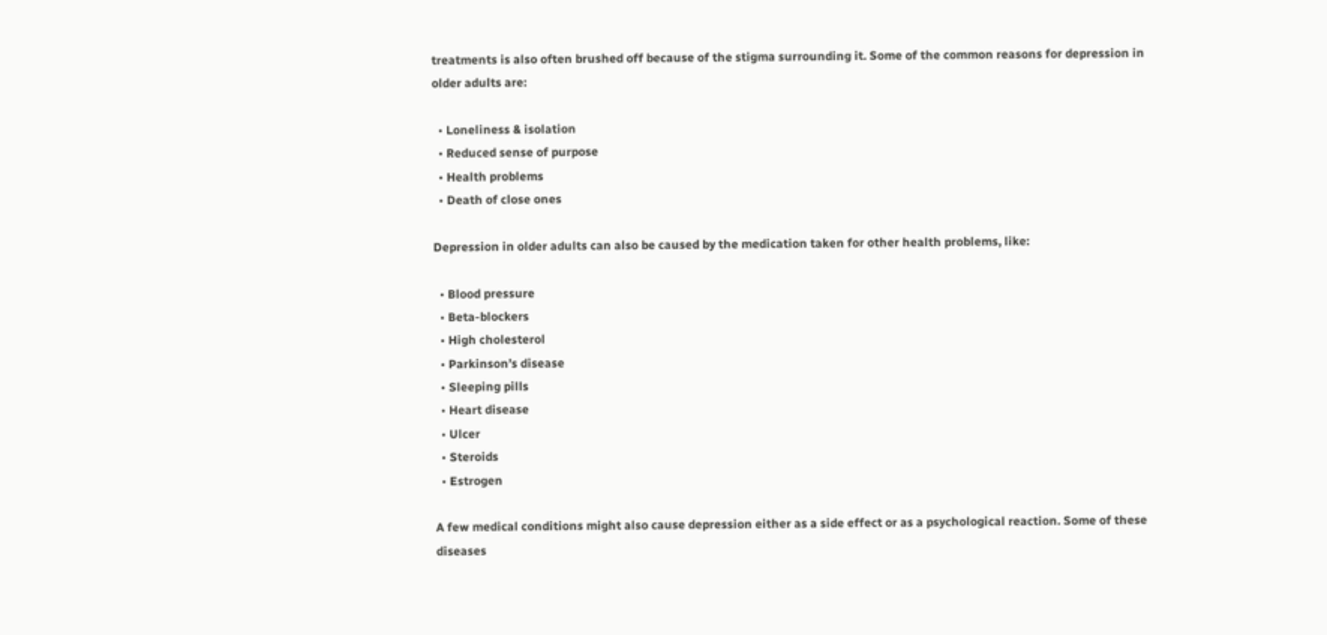treatments is also often brushed off because of the stigma surrounding it. Some of the common reasons for depression in older adults are:

  • Loneliness & isolation
  • Reduced sense of purpose
  • Health problems
  • Death of close ones

Depression in older adults can also be caused by the medication taken for other health problems, like:

  • Blood pressure
  • Beta-blockers
  • High cholesterol
  • Parkinson’s disease
  • Sleeping pills
  • Heart disease
  • Ulcer
  • Steroids
  • Estrogen

A few medical conditions might also cause depression either as a side effect or as a psychological reaction. Some of these diseases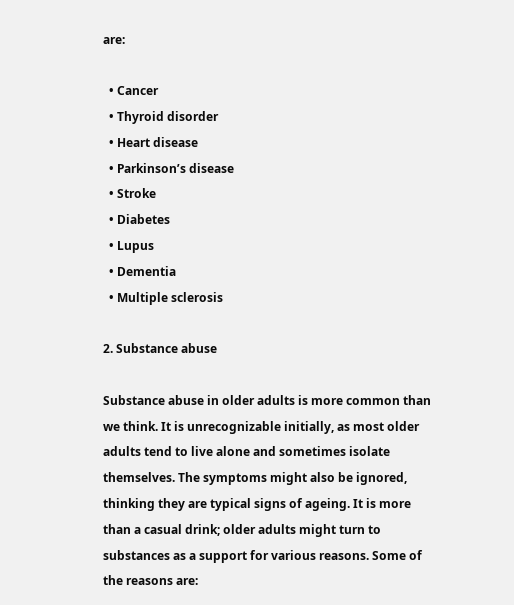are:

  • Cancer
  • Thyroid disorder
  • Heart disease
  • Parkinson’s disease
  • Stroke
  • Diabetes
  • Lupus
  • Dementia
  • Multiple sclerosis

2. Substance abuse

Substance abuse in older adults is more common than we think. It is unrecognizable initially, as most older adults tend to live alone and sometimes isolate themselves. The symptoms might also be ignored, thinking they are typical signs of ageing. It is more than a casual drink; older adults might turn to substances as a support for various reasons. Some of the reasons are: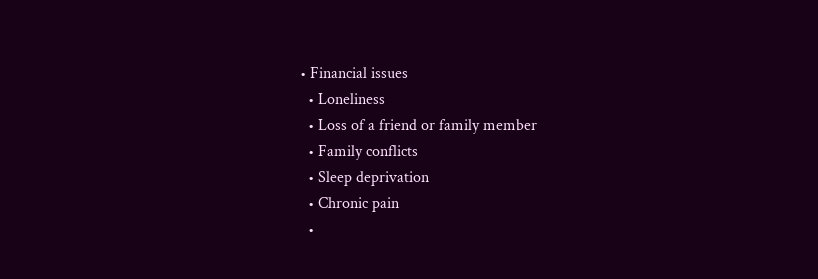• Financial issues
  • Loneliness
  • Loss of a friend or family member
  • Family conflicts
  • Sleep deprivation
  • Chronic pain
  •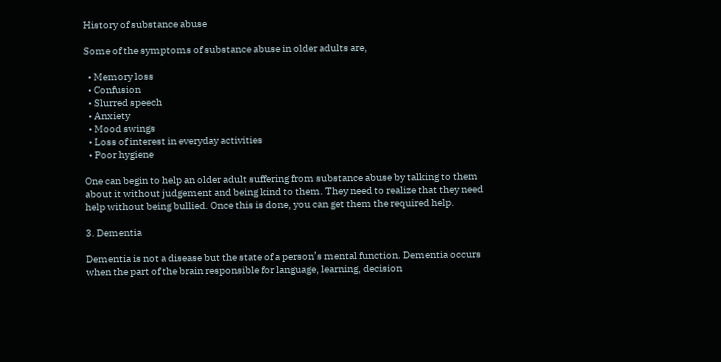History of substance abuse

Some of the symptoms of substance abuse in older adults are,

  • Memory loss
  • Confusion
  • Slurred speech
  • Anxiety
  • Mood swings
  • Loss of interest in everyday activities
  • Poor hygiene

One can begin to help an older adult suffering from substance abuse by talking to them about it without judgement and being kind to them. They need to realize that they need help without being bullied. Once this is done, you can get them the required help.

3. Dementia

Dementia is not a disease but the state of a person’s mental function. Dementia occurs when the part of the brain responsible for language, learning, decision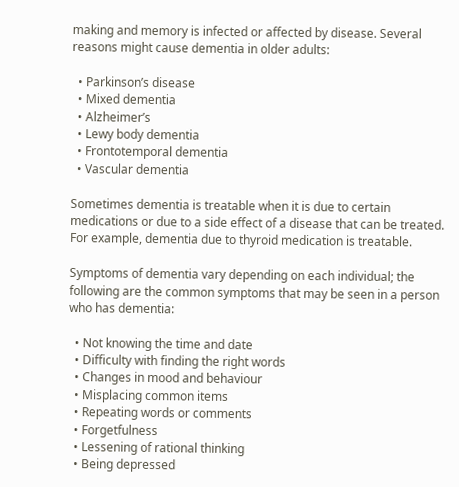making and memory is infected or affected by disease. Several reasons might cause dementia in older adults:

  • Parkinson’s disease
  • Mixed dementia
  • Alzheimer’s
  • Lewy body dementia
  • Frontotemporal dementia
  • Vascular dementia

Sometimes dementia is treatable when it is due to certain medications or due to a side effect of a disease that can be treated. For example, dementia due to thyroid medication is treatable.

Symptoms of dementia vary depending on each individual; the following are the common symptoms that may be seen in a person who has dementia:

  • Not knowing the time and date
  • Difficulty with finding the right words
  • Changes in mood and behaviour
  • Misplacing common items
  • Repeating words or comments
  • Forgetfulness
  • Lessening of rational thinking
  • Being depressed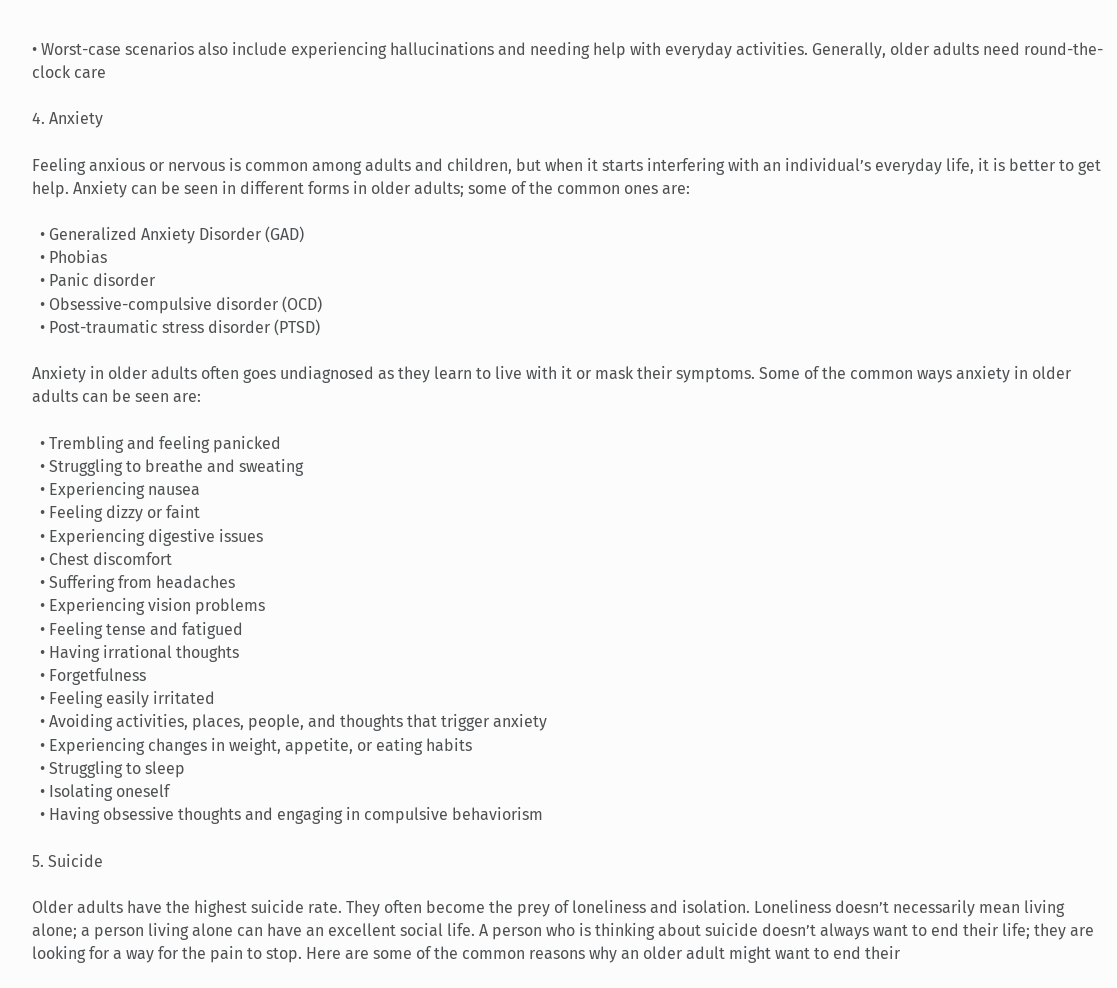• Worst-case scenarios also include experiencing hallucinations and needing help with everyday activities. Generally, older adults need round-the-clock care

4. Anxiety

Feeling anxious or nervous is common among adults and children, but when it starts interfering with an individual’s everyday life, it is better to get help. Anxiety can be seen in different forms in older adults; some of the common ones are:

  • Generalized Anxiety Disorder (GAD)
  • Phobias
  • Panic disorder
  • Obsessive-compulsive disorder (OCD)
  • Post-traumatic stress disorder (PTSD)

Anxiety in older adults often goes undiagnosed as they learn to live with it or mask their symptoms. Some of the common ways anxiety in older adults can be seen are:

  • Trembling and feeling panicked
  • Struggling to breathe and sweating
  • Experiencing nausea
  • Feeling dizzy or faint
  • Experiencing digestive issues
  • Chest discomfort
  • Suffering from headaches
  • Experiencing vision problems
  • Feeling tense and fatigued
  • Having irrational thoughts
  • Forgetfulness
  • Feeling easily irritated
  • Avoiding activities, places, people, and thoughts that trigger anxiety
  • Experiencing changes in weight, appetite, or eating habits
  • Struggling to sleep
  • Isolating oneself
  • Having obsessive thoughts and engaging in compulsive behaviorism

5. Suicide

Older adults have the highest suicide rate. They often become the prey of loneliness and isolation. Loneliness doesn’t necessarily mean living alone; a person living alone can have an excellent social life. A person who is thinking about suicide doesn’t always want to end their life; they are looking for a way for the pain to stop. Here are some of the common reasons why an older adult might want to end their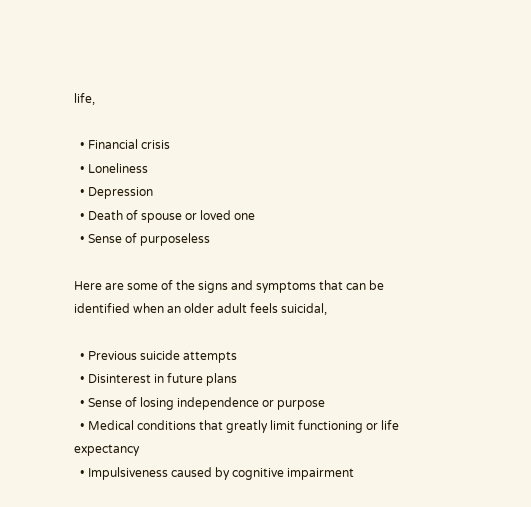life,

  • Financial crisis
  • Loneliness
  • Depression
  • Death of spouse or loved one
  • Sense of purposeless

Here are some of the signs and symptoms that can be identified when an older adult feels suicidal,

  • Previous suicide attempts
  • Disinterest in future plans
  • Sense of losing independence or purpose
  • Medical conditions that greatly limit functioning or life expectancy
  • Impulsiveness caused by cognitive impairment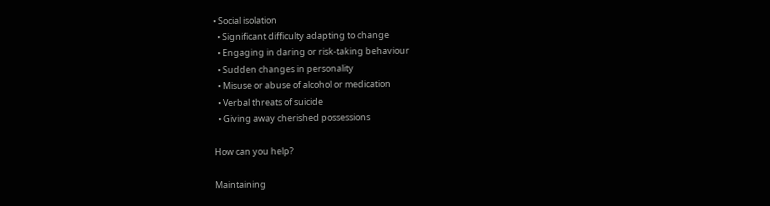• Social isolation
  • Significant difficulty adapting to change
  • Engaging in daring or risk-taking behaviour
  • Sudden changes in personality
  • Misuse or abuse of alcohol or medication
  • Verbal threats of suicide
  • Giving away cherished possessions

How can you help?

Maintaining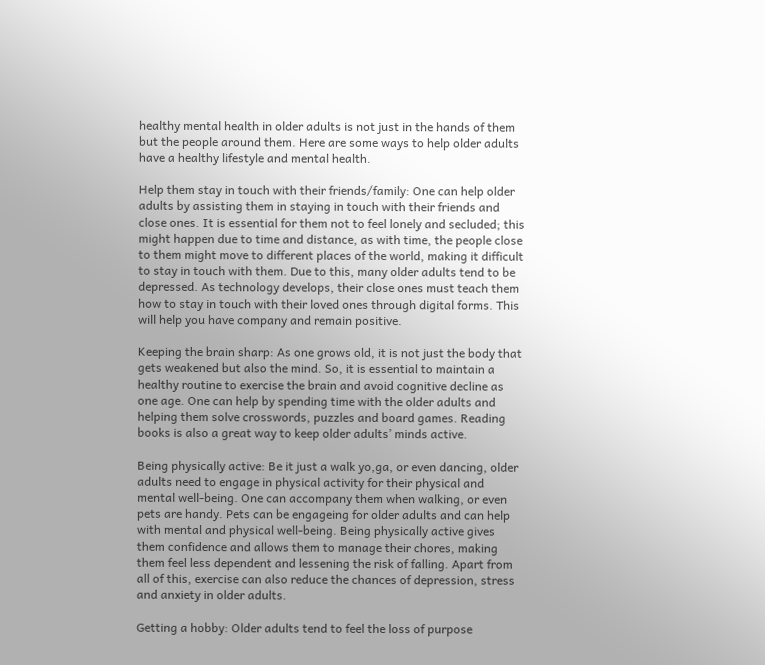healthy mental health in older adults is not just in the hands of them but the people around them. Here are some ways to help older adults have a healthy lifestyle and mental health.

Help them stay in touch with their friends/family: One can help older adults by assisting them in staying in touch with their friends and close ones. It is essential for them not to feel lonely and secluded; this might happen due to time and distance, as with time, the people close to them might move to different places of the world, making it difficult to stay in touch with them. Due to this, many older adults tend to be depressed. As technology develops, their close ones must teach them how to stay in touch with their loved ones through digital forms. This will help you have company and remain positive.

Keeping the brain sharp: As one grows old, it is not just the body that gets weakened but also the mind. So, it is essential to maintain a healthy routine to exercise the brain and avoid cognitive decline as one age. One can help by spending time with the older adults and helping them solve crosswords, puzzles and board games. Reading books is also a great way to keep older adults’ minds active.

Being physically active: Be it just a walk yo,ga, or even dancing, older adults need to engage in physical activity for their physical and mental well-being. One can accompany them when walking, or even pets are handy. Pets can be engageing for older adults and can help with mental and physical well-being. Being physically active gives them confidence and allows them to manage their chores, making them feel less dependent and lessening the risk of falling. Apart from all of this, exercise can also reduce the chances of depression, stress and anxiety in older adults.

Getting a hobby: Older adults tend to feel the loss of purpose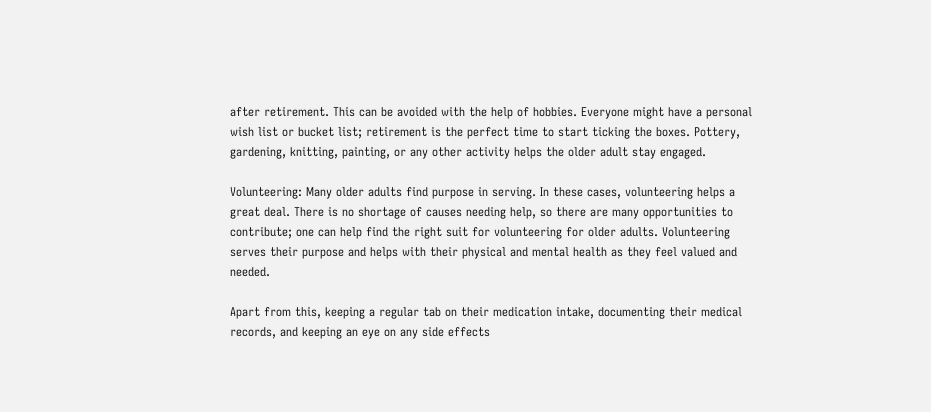after retirement. This can be avoided with the help of hobbies. Everyone might have a personal wish list or bucket list; retirement is the perfect time to start ticking the boxes. Pottery, gardening, knitting, painting, or any other activity helps the older adult stay engaged.

Volunteering: Many older adults find purpose in serving. In these cases, volunteering helps a great deal. There is no shortage of causes needing help, so there are many opportunities to contribute; one can help find the right suit for volunteering for older adults. Volunteering serves their purpose and helps with their physical and mental health as they feel valued and needed.

Apart from this, keeping a regular tab on their medication intake, documenting their medical records, and keeping an eye on any side effects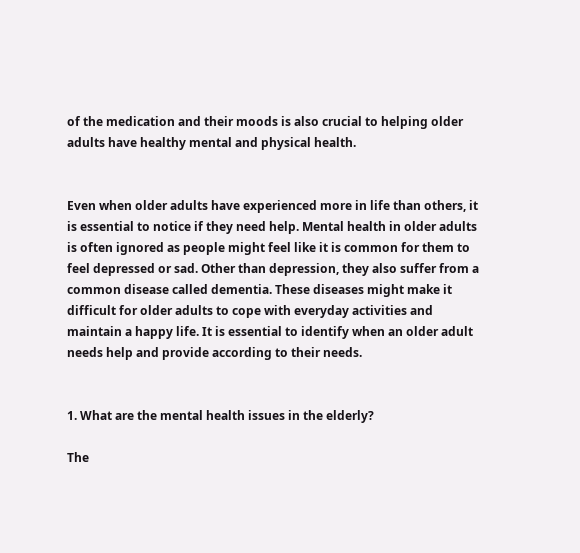of the medication and their moods is also crucial to helping older adults have healthy mental and physical health.


Even when older adults have experienced more in life than others, it is essential to notice if they need help. Mental health in older adults is often ignored as people might feel like it is common for them to feel depressed or sad. Other than depression, they also suffer from a common disease called dementia. These diseases might make it difficult for older adults to cope with everyday activities and maintain a happy life. It is essential to identify when an older adult needs help and provide according to their needs.


1. What are the mental health issues in the elderly?

The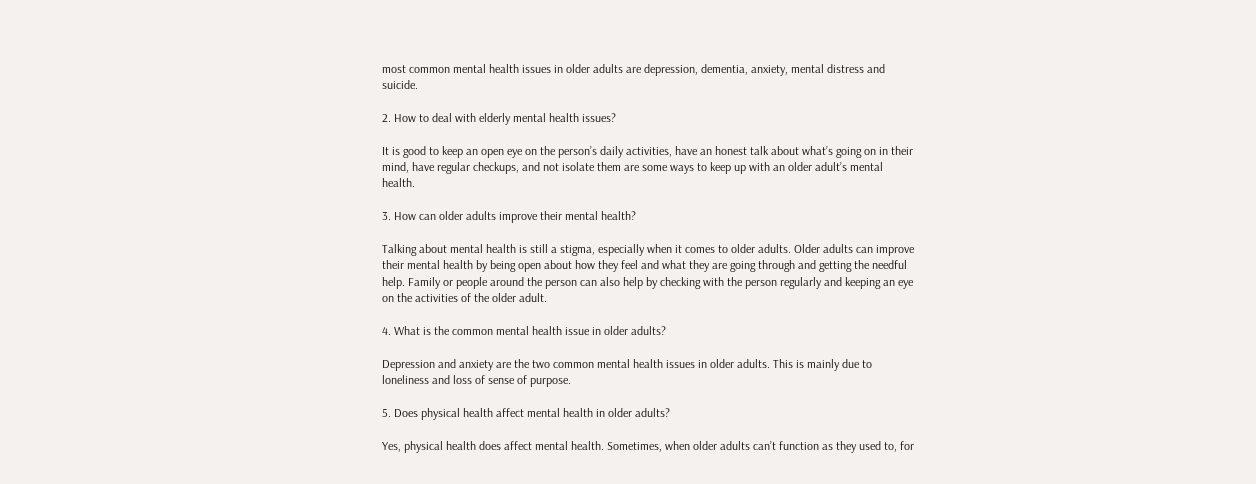most common mental health issues in older adults are depression, dementia, anxiety, mental distress and suicide.

2. How to deal with elderly mental health issues?

It is good to keep an open eye on the person’s daily activities, have an honest talk about what’s going on in their mind, have regular checkups, and not isolate them are some ways to keep up with an older adult’s mental health.

3. How can older adults improve their mental health?

Talking about mental health is still a stigma, especially when it comes to older adults. Older adults can improve their mental health by being open about how they feel and what they are going through and getting the needful help. Family or people around the person can also help by checking with the person regularly and keeping an eye on the activities of the older adult.

4. What is the common mental health issue in older adults?

Depression and anxiety are the two common mental health issues in older adults. This is mainly due to loneliness and loss of sense of purpose.

5. Does physical health affect mental health in older adults?

Yes, physical health does affect mental health. Sometimes, when older adults can’t function as they used to, for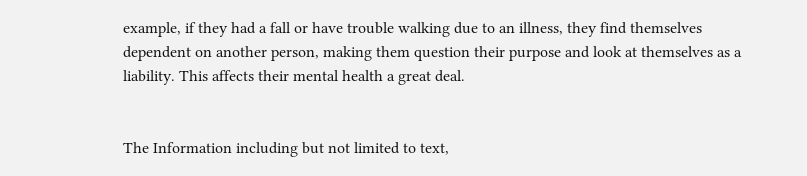example, if they had a fall or have trouble walking due to an illness, they find themselves dependent on another person, making them question their purpose and look at themselves as a liability. This affects their mental health a great deal.


The Information including but not limited to text,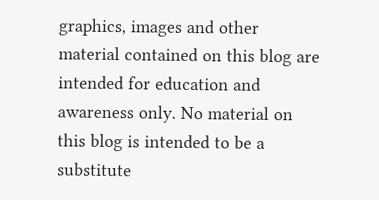graphics, images and other material contained on this blog are intended for education and awareness only. No material on this blog is intended to be a substitute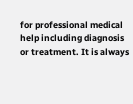for professional medical help including diagnosis or treatment. It is always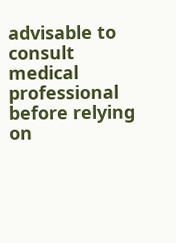advisable to consult medical professional before relying on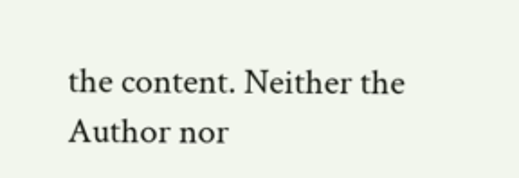the content. Neither the Author nor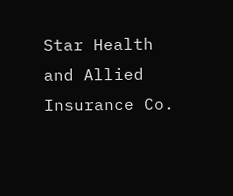Star Health and Allied Insurance Co.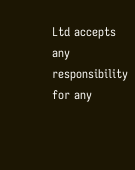Ltd accepts any responsibility for any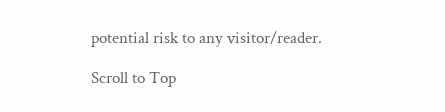potential risk to any visitor/reader.

Scroll to Top